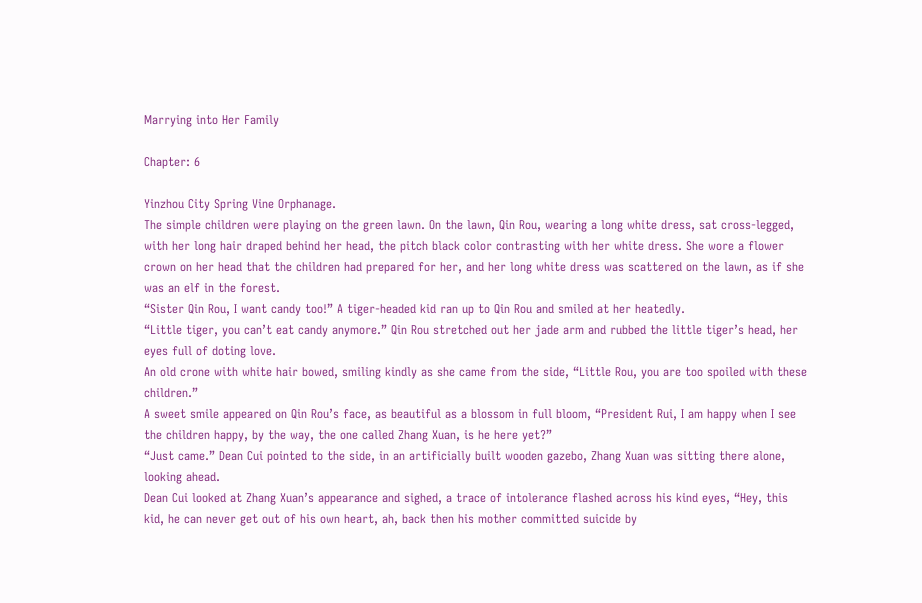Marrying into Her Family

Chapter: 6

Yinzhou City Spring Vine Orphanage.
The simple children were playing on the green lawn. On the lawn, Qin Rou, wearing a long white dress, sat cross-legged, with her long hair draped behind her head, the pitch black color contrasting with her white dress. She wore a flower crown on her head that the children had prepared for her, and her long white dress was scattered on the lawn, as if she was an elf in the forest.
“Sister Qin Rou, I want candy too!” A tiger-headed kid ran up to Qin Rou and smiled at her heatedly.
“Little tiger, you can’t eat candy anymore.” Qin Rou stretched out her jade arm and rubbed the little tiger’s head, her eyes full of doting love.
An old crone with white hair bowed, smiling kindly as she came from the side, “Little Rou, you are too spoiled with these children.”
A sweet smile appeared on Qin Rou’s face, as beautiful as a blossom in full bloom, “President Rui, I am happy when I see the children happy, by the way, the one called Zhang Xuan, is he here yet?”
“Just came.” Dean Cui pointed to the side, in an artificially built wooden gazebo, Zhang Xuan was sitting there alone, looking ahead.
Dean Cui looked at Zhang Xuan’s appearance and sighed, a trace of intolerance flashed across his kind eyes, “Hey, this kid, he can never get out of his own heart, ah, back then his mother committed suicide by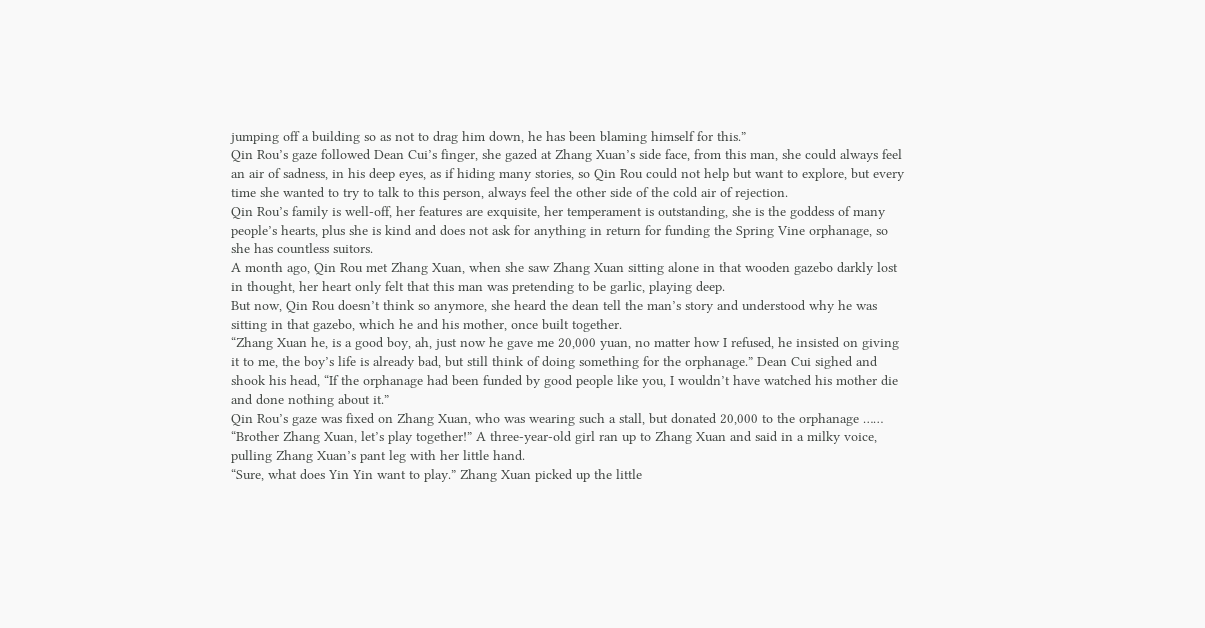jumping off a building so as not to drag him down, he has been blaming himself for this.”
Qin Rou’s gaze followed Dean Cui’s finger, she gazed at Zhang Xuan’s side face, from this man, she could always feel an air of sadness, in his deep eyes, as if hiding many stories, so Qin Rou could not help but want to explore, but every time she wanted to try to talk to this person, always feel the other side of the cold air of rejection.
Qin Rou’s family is well-off, her features are exquisite, her temperament is outstanding, she is the goddess of many people’s hearts, plus she is kind and does not ask for anything in return for funding the Spring Vine orphanage, so she has countless suitors.
A month ago, Qin Rou met Zhang Xuan, when she saw Zhang Xuan sitting alone in that wooden gazebo darkly lost in thought, her heart only felt that this man was pretending to be garlic, playing deep.
But now, Qin Rou doesn’t think so anymore, she heard the dean tell the man’s story and understood why he was sitting in that gazebo, which he and his mother, once built together.
“Zhang Xuan he, is a good boy, ah, just now he gave me 20,000 yuan, no matter how I refused, he insisted on giving it to me, the boy’s life is already bad, but still think of doing something for the orphanage.” Dean Cui sighed and shook his head, “If the orphanage had been funded by good people like you, I wouldn’t have watched his mother die and done nothing about it.”
Qin Rou’s gaze was fixed on Zhang Xuan, who was wearing such a stall, but donated 20,000 to the orphanage ……
“Brother Zhang Xuan, let’s play together!” A three-year-old girl ran up to Zhang Xuan and said in a milky voice, pulling Zhang Xuan’s pant leg with her little hand.
“Sure, what does Yin Yin want to play.” Zhang Xuan picked up the little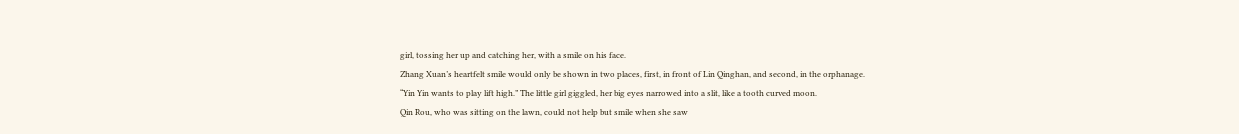girl, tossing her up and catching her, with a smile on his face.
Zhang Xuan’s heartfelt smile would only be shown in two places, first, in front of Lin Qinghan, and second, in the orphanage.
“Yin Yin wants to play lift high.” The little girl giggled, her big eyes narrowed into a slit, like a tooth curved moon.
Qin Rou, who was sitting on the lawn, could not help but smile when she saw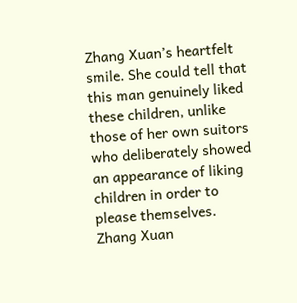Zhang Xuan’s heartfelt smile. She could tell that this man genuinely liked these children, unlike those of her own suitors who deliberately showed an appearance of liking children in order to please themselves.
Zhang Xuan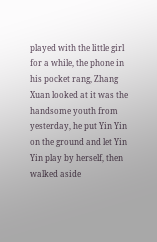played with the little girl for a while, the phone in his pocket rang, Zhang Xuan looked at it was the handsome youth from yesterday, he put Yin Yin on the ground and let Yin Yin play by herself, then walked aside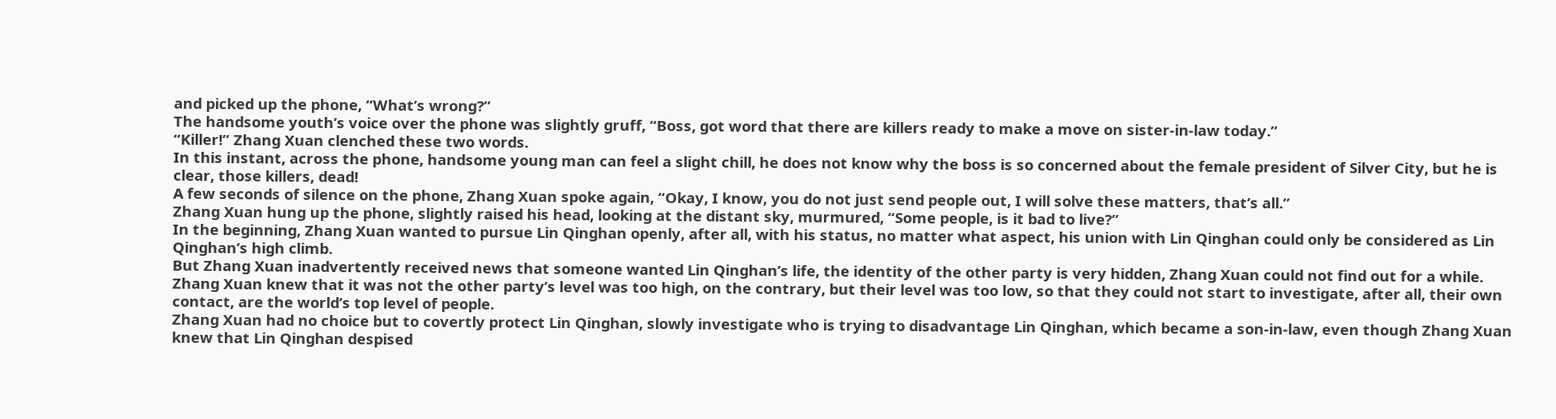and picked up the phone, “What’s wrong?”
The handsome youth’s voice over the phone was slightly gruff, “Boss, got word that there are killers ready to make a move on sister-in-law today.”
“Killer!” Zhang Xuan clenched these two words.
In this instant, across the phone, handsome young man can feel a slight chill, he does not know why the boss is so concerned about the female president of Silver City, but he is clear, those killers, dead!
A few seconds of silence on the phone, Zhang Xuan spoke again, “Okay, I know, you do not just send people out, I will solve these matters, that’s all.”
Zhang Xuan hung up the phone, slightly raised his head, looking at the distant sky, murmured, “Some people, is it bad to live?”
In the beginning, Zhang Xuan wanted to pursue Lin Qinghan openly, after all, with his status, no matter what aspect, his union with Lin Qinghan could only be considered as Lin Qinghan’s high climb.
But Zhang Xuan inadvertently received news that someone wanted Lin Qinghan’s life, the identity of the other party is very hidden, Zhang Xuan could not find out for a while.
Zhang Xuan knew that it was not the other party’s level was too high, on the contrary, but their level was too low, so that they could not start to investigate, after all, their own contact, are the world’s top level of people.
Zhang Xuan had no choice but to covertly protect Lin Qinghan, slowly investigate who is trying to disadvantage Lin Qinghan, which became a son-in-law, even though Zhang Xuan knew that Lin Qinghan despised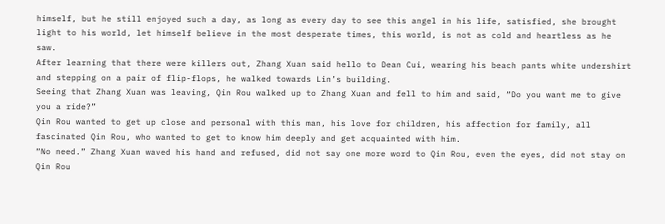himself, but he still enjoyed such a day, as long as every day to see this angel in his life, satisfied, she brought light to his world, let himself believe in the most desperate times, this world, is not as cold and heartless as he saw.
After learning that there were killers out, Zhang Xuan said hello to Dean Cui, wearing his beach pants white undershirt and stepping on a pair of flip-flops, he walked towards Lin’s building.
Seeing that Zhang Xuan was leaving, Qin Rou walked up to Zhang Xuan and fell to him and said, “Do you want me to give you a ride?”
Qin Rou wanted to get up close and personal with this man, his love for children, his affection for family, all fascinated Qin Rou, who wanted to get to know him deeply and get acquainted with him.
“No need.” Zhang Xuan waved his hand and refused, did not say one more word to Qin Rou, even the eyes, did not stay on Qin Rou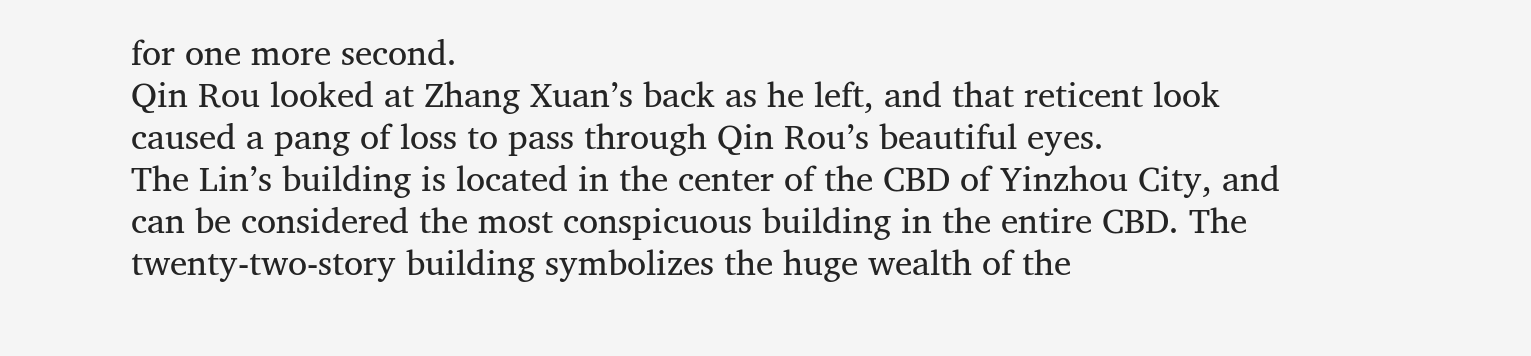for one more second.
Qin Rou looked at Zhang Xuan’s back as he left, and that reticent look caused a pang of loss to pass through Qin Rou’s beautiful eyes.
The Lin’s building is located in the center of the CBD of Yinzhou City, and can be considered the most conspicuous building in the entire CBD. The twenty-two-story building symbolizes the huge wealth of the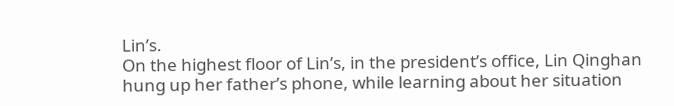Lin’s.
On the highest floor of Lin’s, in the president’s office, Lin Qinghan hung up her father’s phone, while learning about her situation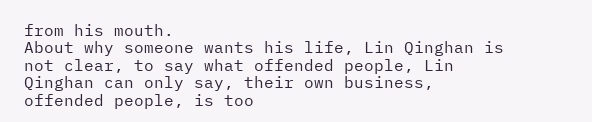from his mouth.
About why someone wants his life, Lin Qinghan is not clear, to say what offended people, Lin Qinghan can only say, their own business, offended people, is too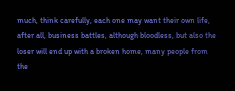much, think carefully, each one may want their own life, after all, business battles, although bloodless, but also the loser will end up with a broken home, many people from the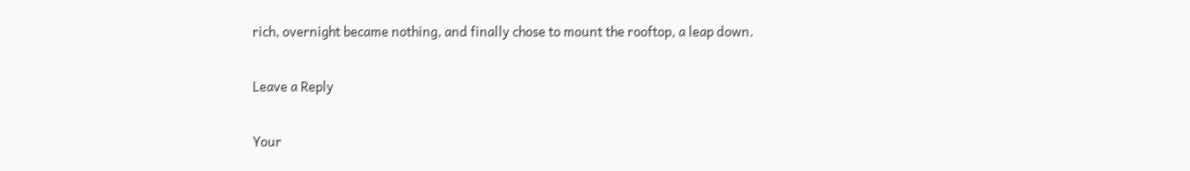rich, overnight became nothing, and finally chose to mount the rooftop, a leap down.

Leave a Reply

Your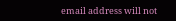email address will not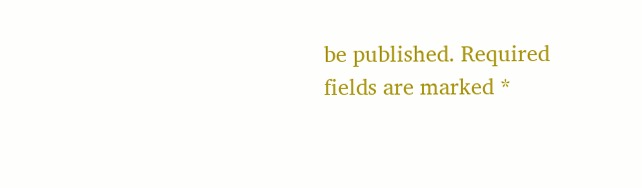be published. Required fields are marked *